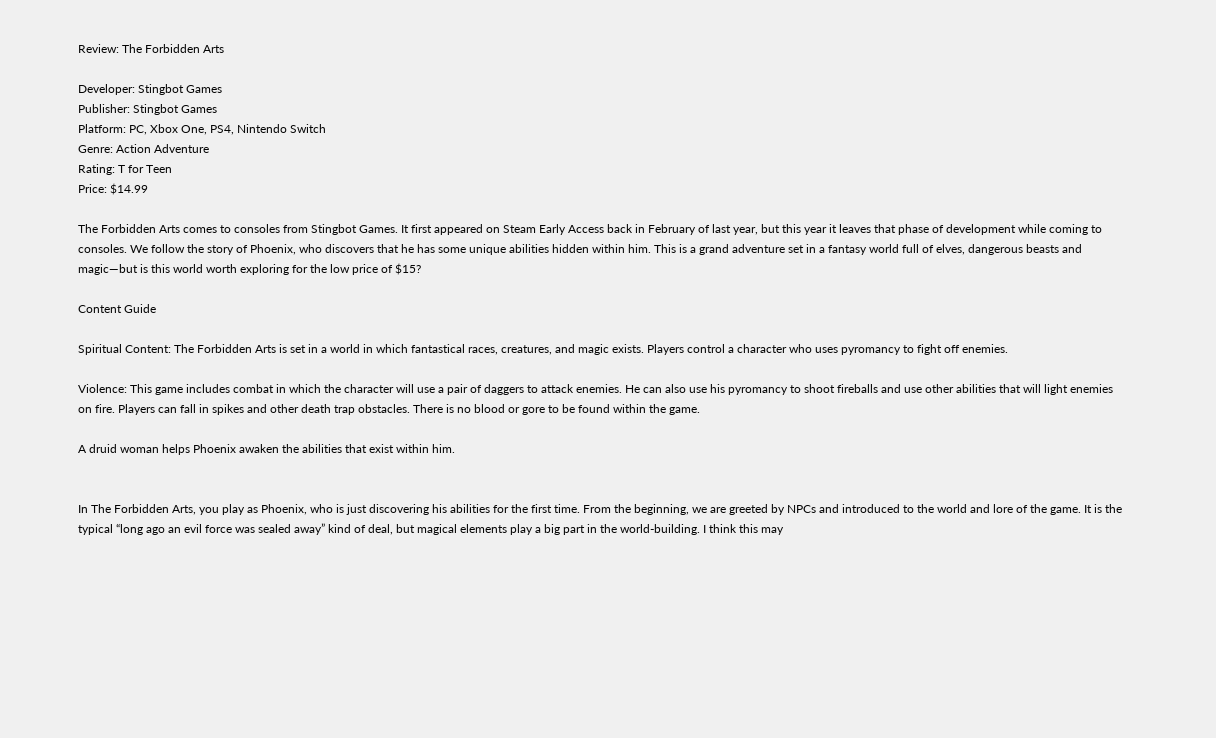Review: The Forbidden Arts

Developer: Stingbot Games
Publisher: Stingbot Games
Platform: PC, Xbox One, PS4, Nintendo Switch
Genre: Action Adventure
Rating: T for Teen
Price: $14.99

The Forbidden Arts comes to consoles from Stingbot Games. It first appeared on Steam Early Access back in February of last year, but this year it leaves that phase of development while coming to consoles. We follow the story of Phoenix, who discovers that he has some unique abilities hidden within him. This is a grand adventure set in a fantasy world full of elves, dangerous beasts and magic—but is this world worth exploring for the low price of $15?

Content Guide

Spiritual Content: The Forbidden Arts is set in a world in which fantastical races, creatures, and magic exists. Players control a character who uses pyromancy to fight off enemies.

Violence: This game includes combat in which the character will use a pair of daggers to attack enemies. He can also use his pyromancy to shoot fireballs and use other abilities that will light enemies on fire. Players can fall in spikes and other death trap obstacles. There is no blood or gore to be found within the game.

A druid woman helps Phoenix awaken the abilities that exist within him.


In The Forbidden Arts, you play as Phoenix, who is just discovering his abilities for the first time. From the beginning, we are greeted by NPCs and introduced to the world and lore of the game. It is the typical “long ago an evil force was sealed away” kind of deal, but magical elements play a big part in the world-building. I think this may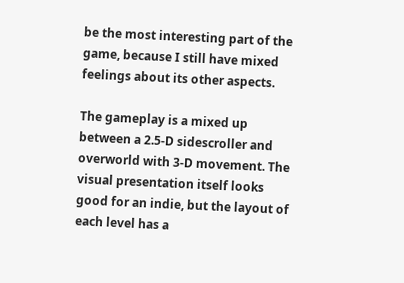be the most interesting part of the game, because I still have mixed feelings about its other aspects.

The gameplay is a mixed up between a 2.5-D sidescroller and overworld with 3-D movement. The visual presentation itself looks good for an indie, but the layout of each level has a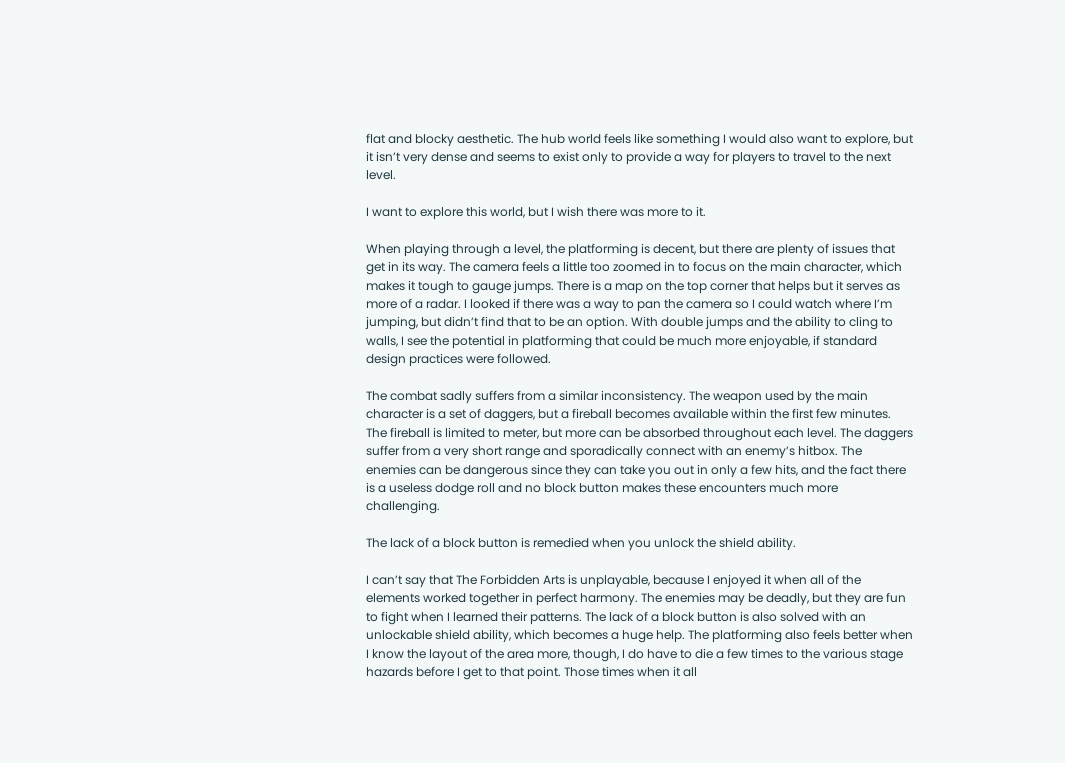flat and blocky aesthetic. The hub world feels like something I would also want to explore, but it isn’t very dense and seems to exist only to provide a way for players to travel to the next level.

I want to explore this world, but I wish there was more to it.

When playing through a level, the platforming is decent, but there are plenty of issues that get in its way. The camera feels a little too zoomed in to focus on the main character, which makes it tough to gauge jumps. There is a map on the top corner that helps but it serves as more of a radar. I looked if there was a way to pan the camera so I could watch where I’m jumping, but didn’t find that to be an option. With double jumps and the ability to cling to walls, I see the potential in platforming that could be much more enjoyable, if standard design practices were followed.

The combat sadly suffers from a similar inconsistency. The weapon used by the main character is a set of daggers, but a fireball becomes available within the first few minutes. The fireball is limited to meter, but more can be absorbed throughout each level. The daggers suffer from a very short range and sporadically connect with an enemy’s hitbox. The enemies can be dangerous since they can take you out in only a few hits, and the fact there is a useless dodge roll and no block button makes these encounters much more challenging.

The lack of a block button is remedied when you unlock the shield ability.

I can’t say that The Forbidden Arts is unplayable, because I enjoyed it when all of the elements worked together in perfect harmony. The enemies may be deadly, but they are fun to fight when I learned their patterns. The lack of a block button is also solved with an unlockable shield ability, which becomes a huge help. The platforming also feels better when I know the layout of the area more, though, I do have to die a few times to the various stage hazards before I get to that point. Those times when it all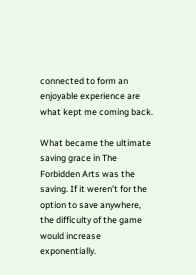connected to form an enjoyable experience are what kept me coming back.

What became the ultimate saving grace in The Forbidden Arts was the saving. If it weren’t for the option to save anywhere, the difficulty of the game would increase exponentially.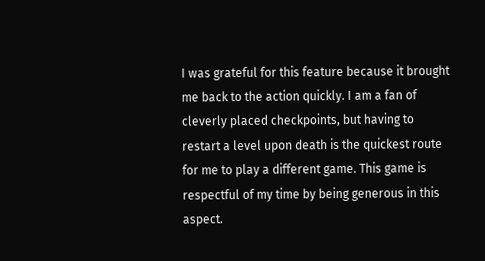I was grateful for this feature because it brought me back to the action quickly. I am a fan of cleverly placed checkpoints, but having to restart a level upon death is the quickest route for me to play a different game. This game is respectful of my time by being generous in this aspect.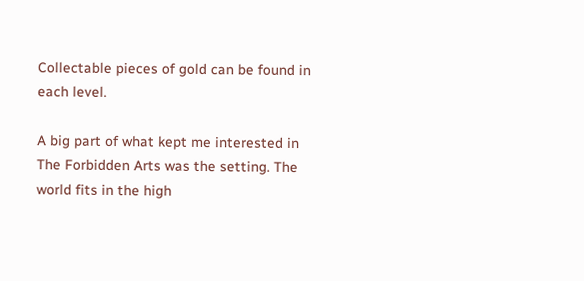Collectable pieces of gold can be found in each level.

A big part of what kept me interested in The Forbidden Arts was the setting. The world fits in the high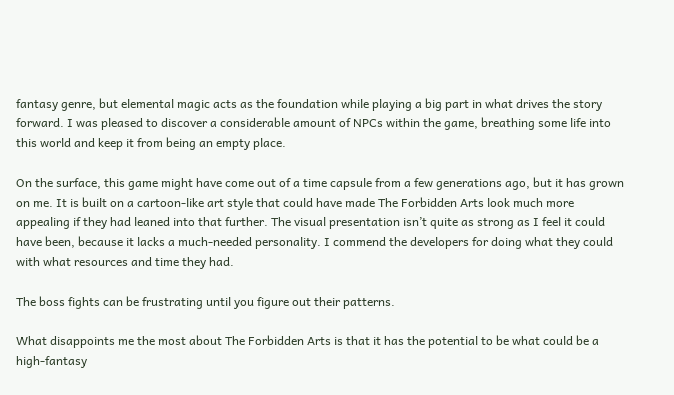fantasy genre, but elemental magic acts as the foundation while playing a big part in what drives the story forward. I was pleased to discover a considerable amount of NPCs within the game, breathing some life into this world and keep it from being an empty place.

On the surface, this game might have come out of a time capsule from a few generations ago, but it has grown on me. It is built on a cartoon-like art style that could have made The Forbidden Arts look much more appealing if they had leaned into that further. The visual presentation isn’t quite as strong as I feel it could have been, because it lacks a much-needed personality. I commend the developers for doing what they could with what resources and time they had.

The boss fights can be frustrating until you figure out their patterns.

What disappoints me the most about The Forbidden Arts is that it has the potential to be what could be a high-fantasy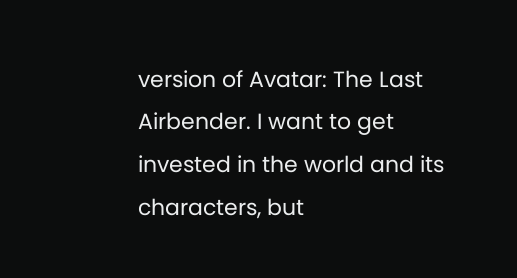version of Avatar: The Last Airbender. I want to get invested in the world and its characters, but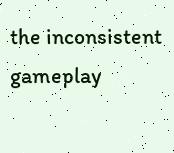the inconsistent gameplay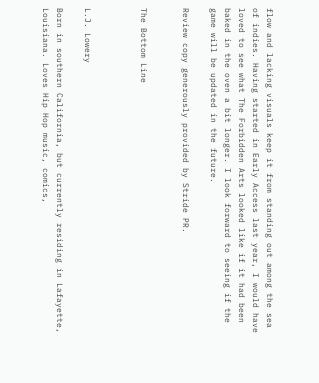flow and lacking visuals keep it from standing out among the sea of indies. Having started in Early Access last year, I would have loved to see what The Forbidden Arts looked like if it had been baked in the oven a bit longer. I look forward to seeing if the game will be updated in the future.

Review copy generously provided by Stride PR.


The Bottom Line



L.J. Lowery

Born in southern California, but currently residing in Lafayette, Louisiana. Loves Hip Hop music, comics,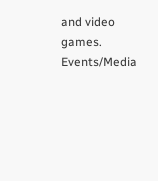and video games. Events/Media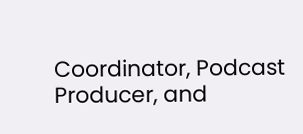Coordinator, Podcast Producer, and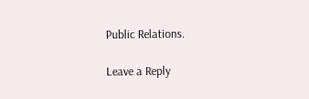Public Relations.

Leave a Reply